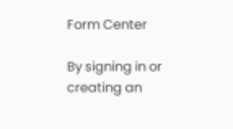Form Center

By signing in or creating an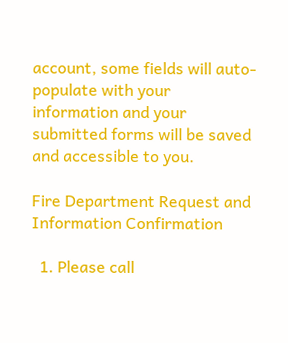account, some fields will auto-populate with your information and your submitted forms will be saved and accessible to you.

Fire Department Request and Information Confirmation

  1. Please call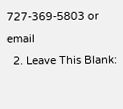727-369-5803 or email
  2. Leave This Blank: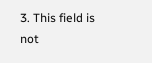3. This field is not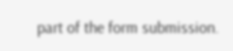part of the form submission.